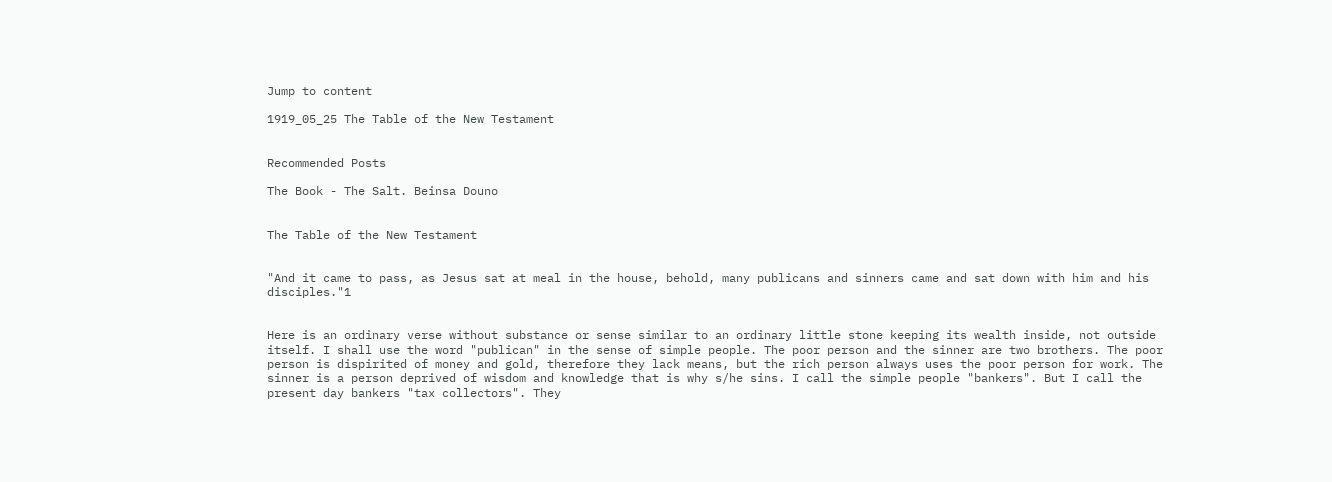Jump to content

1919_05_25 The Table of the New Testament


Recommended Posts

The Book - The Salt. Beinsa Douno


The Table of the New Testament


"And it came to pass, as Jesus sat at meal in the house, behold, many publicans and sinners came and sat down with him and his disciples."1


Here is an ordinary verse without substance or sense similar to an ordinary little stone keeping its wealth inside, not outside itself. I shall use the word "publican" in the sense of simple people. The poor person and the sinner are two brothers. The poor person is dispirited of money and gold, therefore they lack means, but the rich person always uses the poor person for work. The sinner is a person deprived of wisdom and knowledge that is why s/he sins. I call the simple people "bankers". But I call the present day bankers "tax collectors". They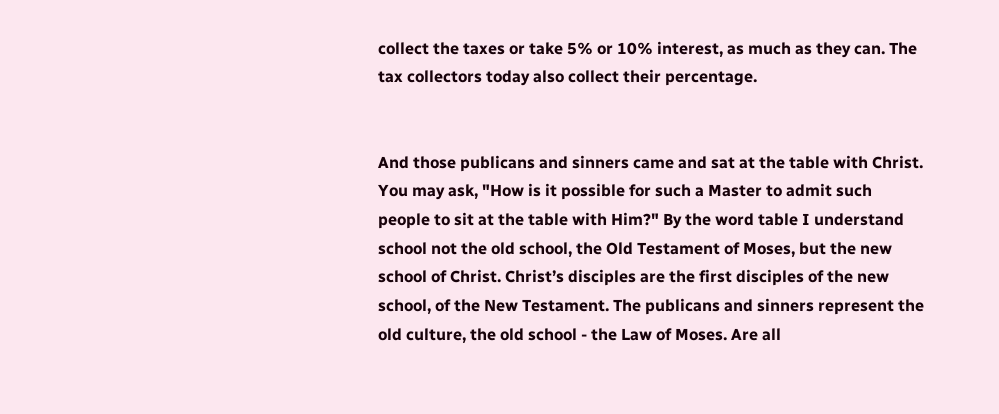collect the taxes or take 5% or 10% interest, as much as they can. The tax collectors today also collect their percentage.


And those publicans and sinners came and sat at the table with Christ. You may ask, "How is it possible for such a Master to admit such people to sit at the table with Him?" By the word table I understand school not the old school, the Old Testament of Moses, but the new school of Christ. Christ’s disciples are the first disciples of the new school, of the New Testament. The publicans and sinners represent the old culture, the old school - the Law of Moses. Are all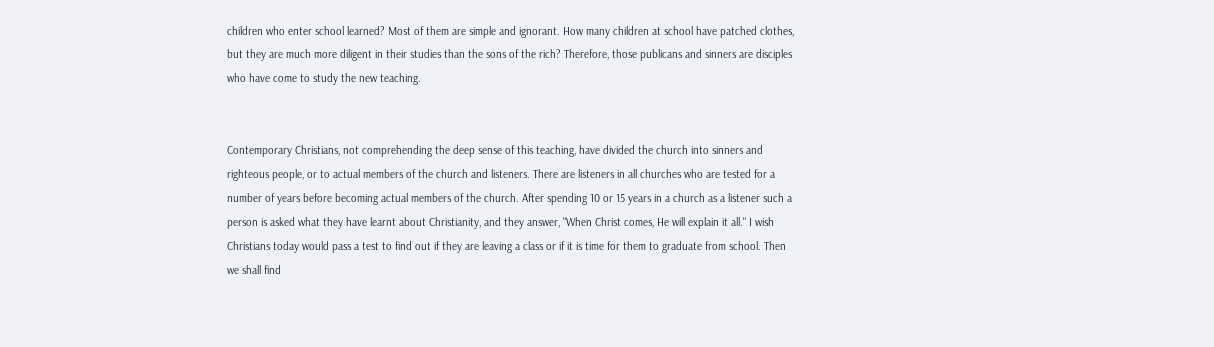children who enter school learned? Most of them are simple and ignorant. How many children at school have patched clothes, but they are much more diligent in their studies than the sons of the rich? Therefore, those publicans and sinners are disciples who have come to study the new teaching.


Contemporary Christians, not comprehending the deep sense of this teaching, have divided the church into sinners and righteous people, or to actual members of the church and listeners. There are listeners in all churches who are tested for a number of years before becoming actual members of the church. After spending 10 or 15 years in a church as a listener such a person is asked what they have learnt about Christianity, and they answer, "When Christ comes, He will explain it all." I wish Christians today would pass a test to find out if they are leaving a class or if it is time for them to graduate from school. Then we shall find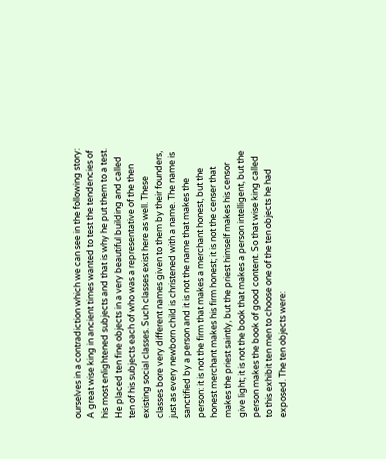ourselves in a contradiction which we can see in the following story: A great wise king in ancient times wanted to test the tendencies of his most enlightened subjects and that is why he put them to a test. He placed ten fine objects in a very beautiful building and called ten of his subjects each of who was a representative of the then existing social classes. Such classes exist here as well. These classes bore very different names given to them by their founders, just as every newborn child is christened with a name. The name is sanctified by a person and it is not the name that makes the person: it is not the firm that makes a merchant honest, but the honest merchant makes his firm honest; it is not the censer that makes the priest saintly, but the priest himself makes his censor give light; it is not the book that makes a person intelligent, but the person makes the book of good content. So that wise king called to this exhibit ten men to choose one of the ten objects he had exposed. The ten objects were: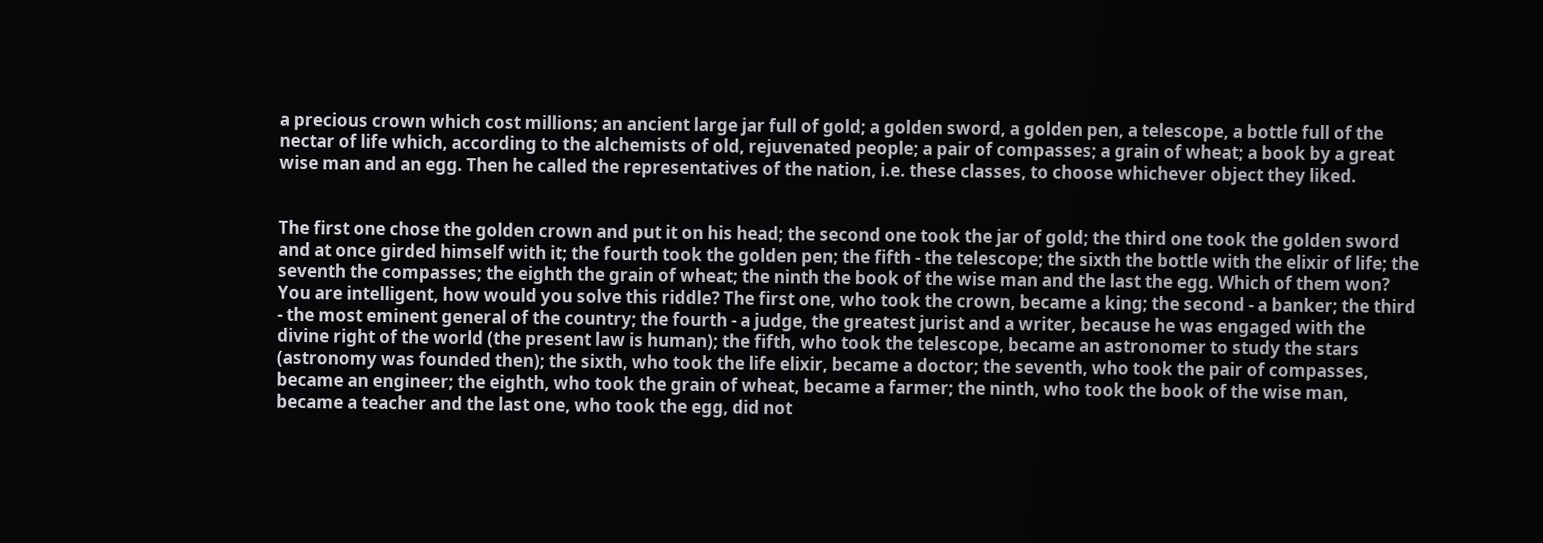a precious crown which cost millions; an ancient large jar full of gold; a golden sword, a golden pen, a telescope, a bottle full of the nectar of life which, according to the alchemists of old, rejuvenated people; a pair of compasses; a grain of wheat; a book by a great wise man and an egg. Then he called the representatives of the nation, i.e. these classes, to choose whichever object they liked.


The first one chose the golden crown and put it on his head; the second one took the jar of gold; the third one took the golden sword and at once girded himself with it; the fourth took the golden pen; the fifth - the telescope; the sixth the bottle with the elixir of life; the seventh the compasses; the eighth the grain of wheat; the ninth the book of the wise man and the last the egg. Which of them won? You are intelligent, how would you solve this riddle? The first one, who took the crown, became a king; the second - a banker; the third - the most eminent general of the country; the fourth - a judge, the greatest jurist and a writer, because he was engaged with the divine right of the world (the present law is human); the fifth, who took the telescope, became an astronomer to study the stars (astronomy was founded then); the sixth, who took the life elixir, became a doctor; the seventh, who took the pair of compasses, became an engineer; the eighth, who took the grain of wheat, became a farmer; the ninth, who took the book of the wise man, became a teacher and the last one, who took the egg, did not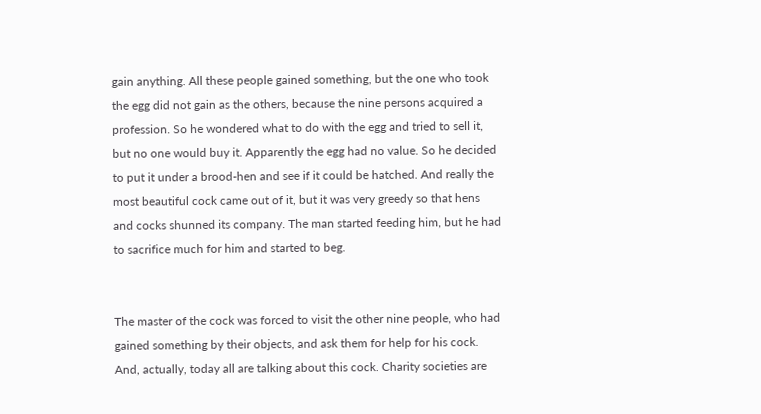gain anything. All these people gained something, but the one who took the egg did not gain as the others, because the nine persons acquired a profession. So he wondered what to do with the egg and tried to sell it, but no one would buy it. Apparently the egg had no value. So he decided to put it under a brood-hen and see if it could be hatched. And really the most beautiful cock came out of it, but it was very greedy so that hens and cocks shunned its company. The man started feeding him, but he had to sacrifice much for him and started to beg.


The master of the cock was forced to visit the other nine people, who had gained something by their objects, and ask them for help for his cock. And, actually, today all are talking about this cock. Charity societies are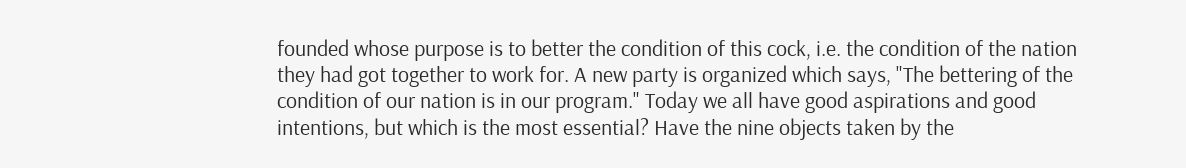founded whose purpose is to better the condition of this cock, i.e. the condition of the nation they had got together to work for. A new party is organized which says, "The bettering of the condition of our nation is in our program." Today we all have good aspirations and good intentions, but which is the most essential? Have the nine objects taken by the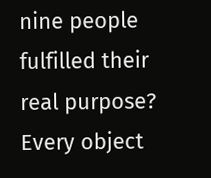nine people fulfilled their real purpose? Every object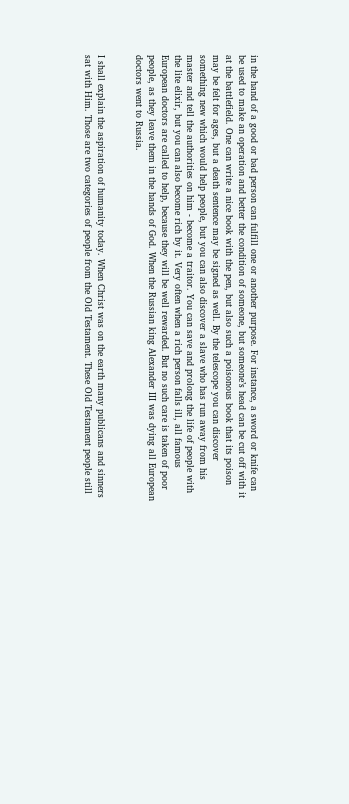in the hand of a good or bad person can fulfill one or another purpose. For instance, a sword or knife can be used to make an operation and better the condition of someone, but someone’s head can be cut off with it at the battlefield. One can write a nice book with the pen, but also such a poisonous book that its poison may be felt for ages, but a death sentence may be signed as well. By the telescope you can discover something new which would help people, but you can also discover a slave who has run away from his master and tell the authorities on him - become a traitor. You can save and prolong the life of people with the lite elixir, but you can also become rich by it. Very often when a rich person falls ill, all famous European doctors are called to help, because they will be well rewarded. But no such care is taken of poor people, as they leave them in the hands of God. When the Russian king Alexander III was dying all European doctors went to Russia.


I shall explain the aspiration of humanity today. When Christ was on the earth many publicans and sinners sat with Him. Those are two categories of people from the Old Testament. These Old Testament people still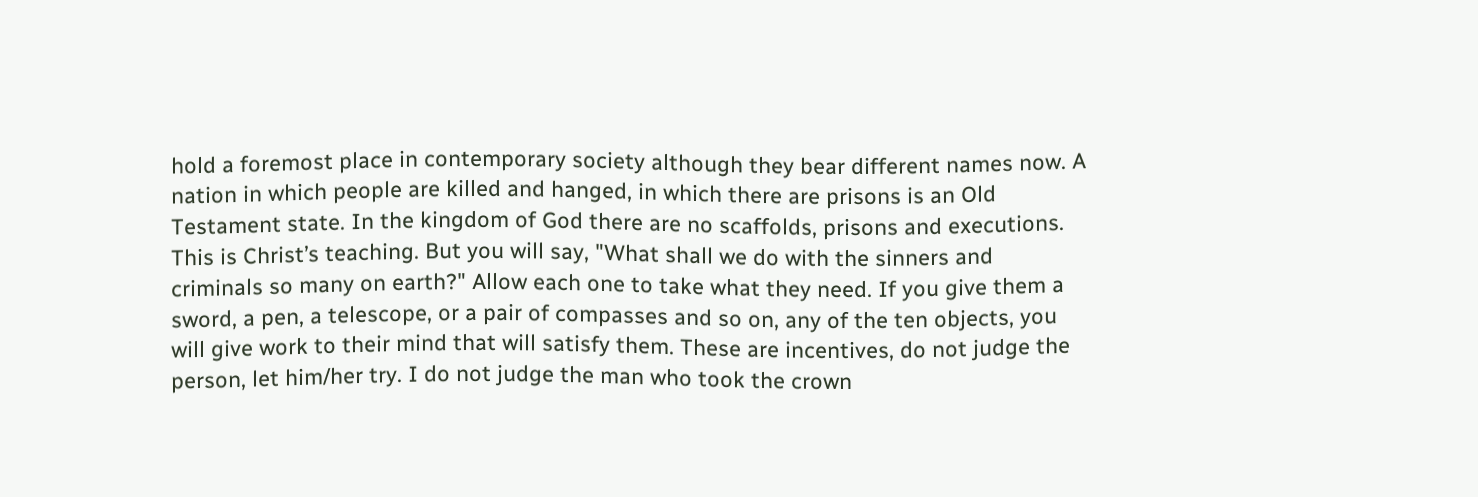hold a foremost place in contemporary society although they bear different names now. A nation in which people are killed and hanged, in which there are prisons is an Old Testament state. In the kingdom of God there are no scaffolds, prisons and executions. This is Christ’s teaching. But you will say, "What shall we do with the sinners and criminals so many on earth?" Allow each one to take what they need. If you give them a sword, a pen, a telescope, or a pair of compasses and so on, any of the ten objects, you will give work to their mind that will satisfy them. These are incentives, do not judge the person, let him/her try. I do not judge the man who took the crown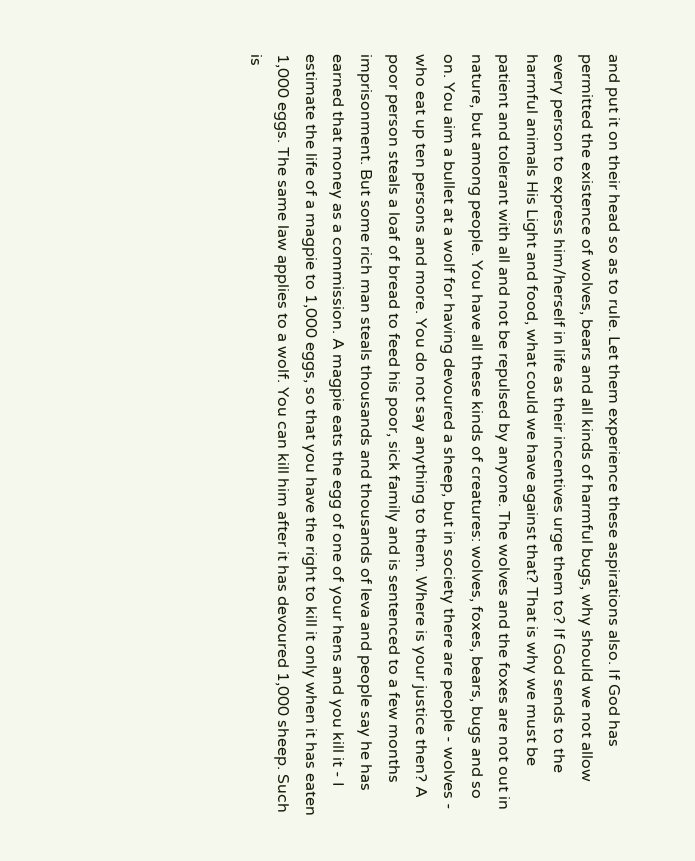and put it on their head so as to rule. Let them experience these aspirations also. If God has permitted the existence of wolves, bears and all kinds of harmful bugs, why should we not allow every person to express him/herself in life as their incentives urge them to? If God sends to the harmful animals His Light and food, what could we have against that? That is why we must be patient and tolerant with all and not be repulsed by anyone. The wolves and the foxes are not out in nature, but among people. You have all these kinds of creatures: wolves, foxes, bears, bugs and so on. You aim a bullet at a wolf for having devoured a sheep, but in society there are people - wolves - who eat up ten persons and more. You do not say anything to them. Where is your justice then? A poor person steals a loaf of bread to feed his poor, sick family and is sentenced to a few months imprisonment. But some rich man steals thousands and thousands of leva and people say he has earned that money as a commission. A magpie eats the egg of one of your hens and you kill it - I estimate the life of a magpie to 1,000 eggs, so that you have the right to kill it only when it has eaten 1,000 eggs. The same law applies to a wolf. You can kill him after it has devoured 1,000 sheep. Such is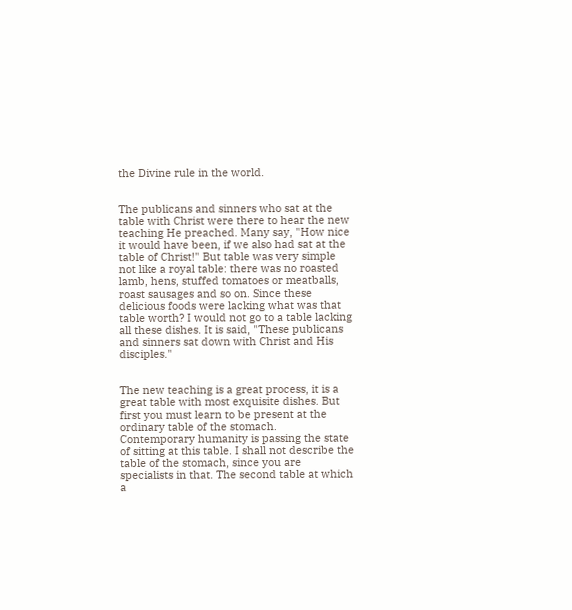the Divine rule in the world.


The publicans and sinners who sat at the table with Christ were there to hear the new teaching He preached. Many say, "How nice it would have been, if we also had sat at the table of Christ!" But table was very simple not like a royal table: there was no roasted lamb, hens, stuffed tomatoes or meatballs, roast sausages and so on. Since these delicious foods were lacking what was that table worth? I would not go to a table lacking all these dishes. It is said, "These publicans and sinners sat down with Christ and His disciples."


The new teaching is a great process, it is a great table with most exquisite dishes. But first you must learn to be present at the ordinary table of the stomach. Contemporary humanity is passing the state of sitting at this table. I shall not describe the table of the stomach, since you are specialists in that. The second table at which a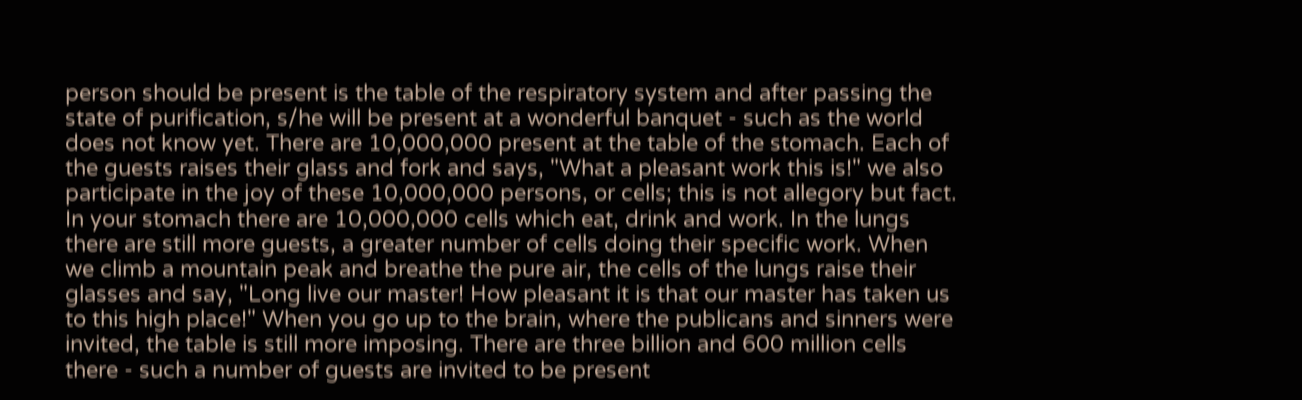person should be present is the table of the respiratory system and after passing the state of purification, s/he will be present at a wonderful banquet - such as the world does not know yet. There are 10,000,000 present at the table of the stomach. Each of the guests raises their glass and fork and says, "What a pleasant work this is!" we also participate in the joy of these 10,000,000 persons, or cells; this is not allegory but fact. In your stomach there are 10,000,000 cells which eat, drink and work. In the lungs there are still more guests, a greater number of cells doing their specific work. When we climb a mountain peak and breathe the pure air, the cells of the lungs raise their glasses and say, "Long live our master! How pleasant it is that our master has taken us to this high place!" When you go up to the brain, where the publicans and sinners were invited, the table is still more imposing. There are three billion and 600 million cells there - such a number of guests are invited to be present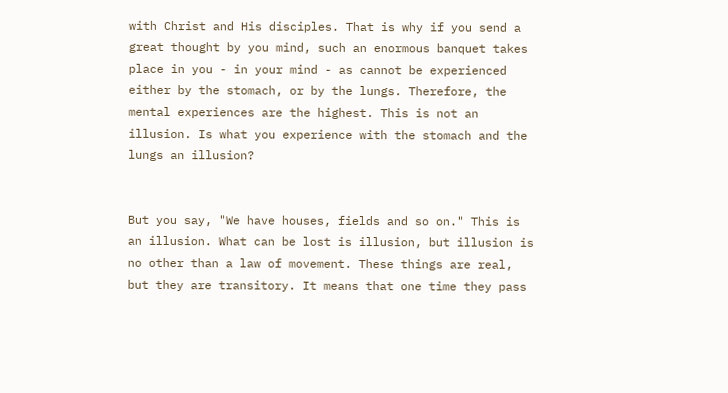with Christ and His disciples. That is why if you send a great thought by you mind, such an enormous banquet takes place in you - in your mind - as cannot be experienced either by the stomach, or by the lungs. Therefore, the mental experiences are the highest. This is not an illusion. Is what you experience with the stomach and the lungs an illusion?


But you say, "We have houses, fields and so on." This is an illusion. What can be lost is illusion, but illusion is no other than a law of movement. These things are real, but they are transitory. It means that one time they pass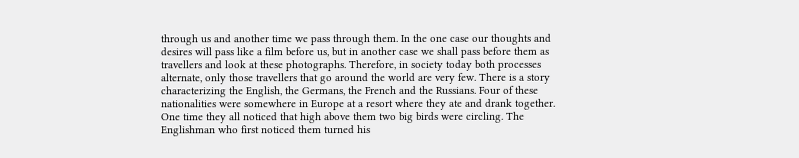through us and another time we pass through them. In the one case our thoughts and desires will pass like a film before us, but in another case we shall pass before them as travellers and look at these photographs. Therefore, in society today both processes alternate, only those travellers that go around the world are very few. There is a story characterizing the English, the Germans, the French and the Russians. Four of these nationalities were somewhere in Europe at a resort where they ate and drank together. One time they all noticed that high above them two big birds were circling. The Englishman who first noticed them turned his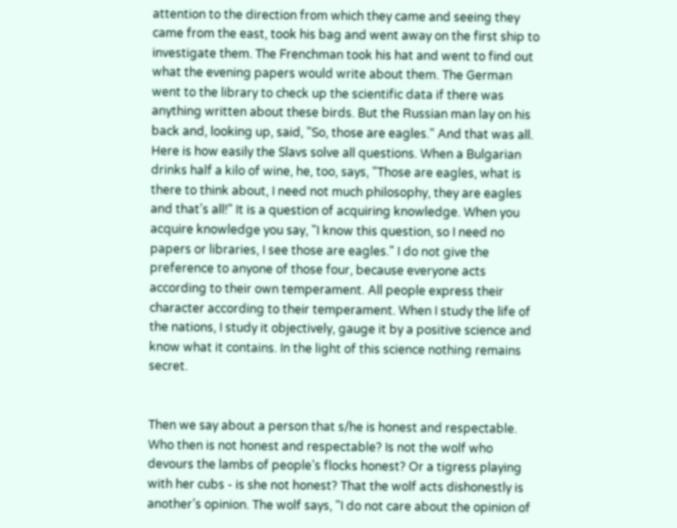attention to the direction from which they came and seeing they came from the east, took his bag and went away on the first ship to investigate them. The Frenchman took his hat and went to find out what the evening papers would write about them. The German went to the library to check up the scientific data if there was anything written about these birds. But the Russian man lay on his back and, looking up, said, "So, those are eagles." And that was all. Here is how easily the Slavs solve all questions. When a Bulgarian drinks half a kilo of wine, he, too, says, "Those are eagles, what is there to think about, I need not much philosophy, they are eagles and that’s all!" It is a question of acquiring knowledge. When you acquire knowledge you say, "I know this question, so I need no papers or libraries, I see those are eagles." I do not give the preference to anyone of those four, because everyone acts according to their own temperament. All people express their character according to their temperament. When I study the life of the nations, I study it objectively, gauge it by a positive science and know what it contains. In the light of this science nothing remains secret.


Then we say about a person that s/he is honest and respectable. Who then is not honest and respectable? Is not the wolf who devours the lambs of people’s flocks honest? Or a tigress playing with her cubs - is she not honest? That the wolf acts dishonestly is another’s opinion. The wolf says, "I do not care about the opinion of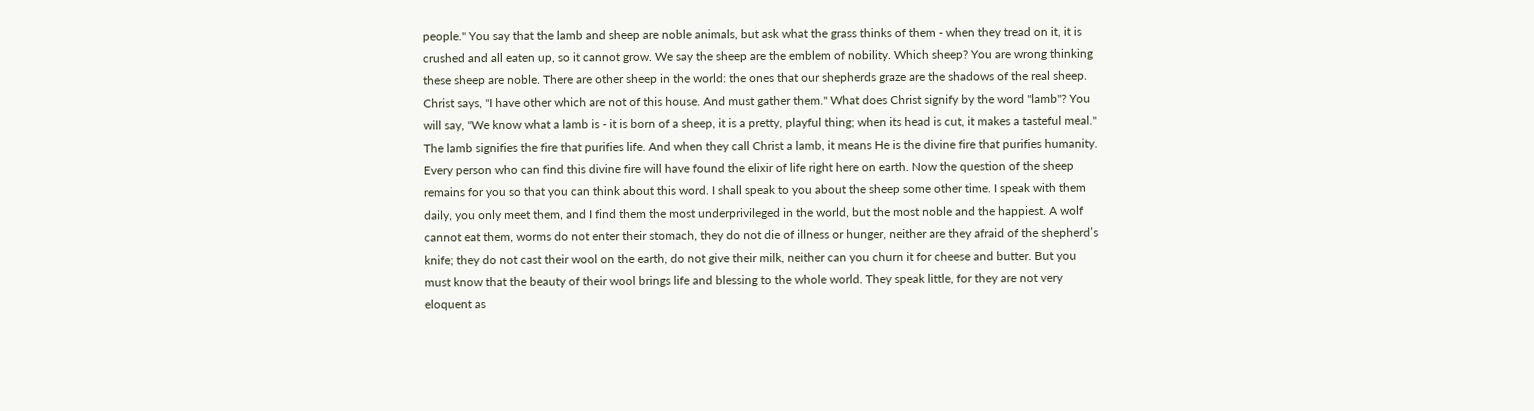people." You say that the lamb and sheep are noble animals, but ask what the grass thinks of them - when they tread on it, it is crushed and all eaten up, so it cannot grow. We say the sheep are the emblem of nobility. Which sheep? You are wrong thinking these sheep are noble. There are other sheep in the world: the ones that our shepherds graze are the shadows of the real sheep. Christ says, "I have other which are not of this house. And must gather them." What does Christ signify by the word "lamb"? You will say, "We know what a lamb is - it is born of a sheep, it is a pretty, playful thing; when its head is cut, it makes a tasteful meal." The lamb signifies the fire that purifies life. And when they call Christ a lamb, it means He is the divine fire that purifies humanity. Every person who can find this divine fire will have found the elixir of life right here on earth. Now the question of the sheep remains for you so that you can think about this word. I shall speak to you about the sheep some other time. I speak with them daily, you only meet them, and I find them the most underprivileged in the world, but the most noble and the happiest. A wolf cannot eat them, worms do not enter their stomach, they do not die of illness or hunger, neither are they afraid of the shepherd’s knife; they do not cast their wool on the earth, do not give their milk, neither can you churn it for cheese and butter. But you must know that the beauty of their wool brings life and blessing to the whole world. They speak little, for they are not very eloquent as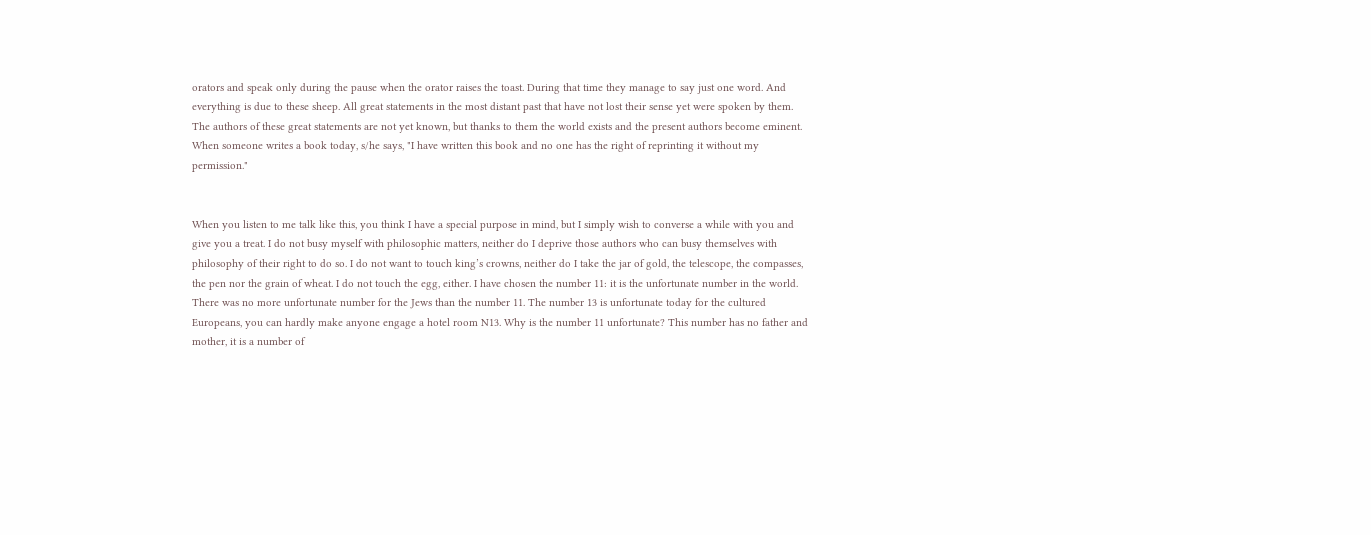orators and speak only during the pause when the orator raises the toast. During that time they manage to say just one word. And everything is due to these sheep. All great statements in the most distant past that have not lost their sense yet were spoken by them. The authors of these great statements are not yet known, but thanks to them the world exists and the present authors become eminent. When someone writes a book today, s/he says, "I have written this book and no one has the right of reprinting it without my permission."


When you listen to me talk like this, you think I have a special purpose in mind, but I simply wish to converse a while with you and give you a treat. I do not busy myself with philosophic matters, neither do I deprive those authors who can busy themselves with philosophy of their right to do so. I do not want to touch king’s crowns, neither do I take the jar of gold, the telescope, the compasses, the pen nor the grain of wheat. I do not touch the egg, either. I have chosen the number 11: it is the unfortunate number in the world. There was no more unfortunate number for the Jews than the number 11. The number 13 is unfortunate today for the cultured Europeans, you can hardly make anyone engage a hotel room N13. Why is the number 11 unfortunate? This number has no father and mother, it is a number of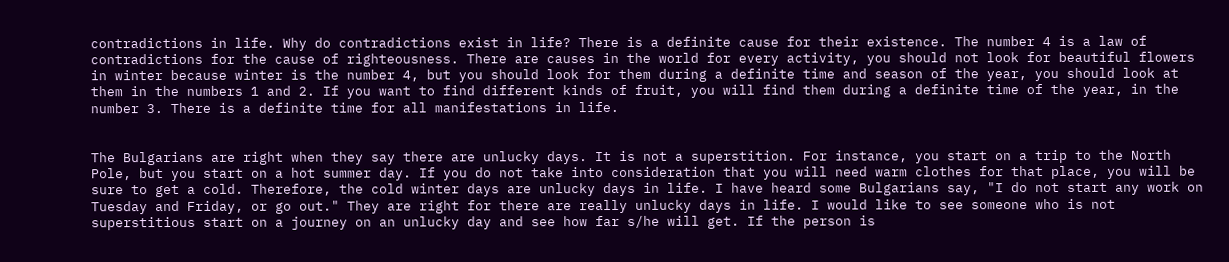contradictions in life. Why do contradictions exist in life? There is a definite cause for their existence. The number 4 is a law of contradictions for the cause of righteousness. There are causes in the world for every activity, you should not look for beautiful flowers in winter because winter is the number 4, but you should look for them during a definite time and season of the year, you should look at them in the numbers 1 and 2. If you want to find different kinds of fruit, you will find them during a definite time of the year, in the number 3. There is a definite time for all manifestations in life.


The Bulgarians are right when they say there are unlucky days. It is not a superstition. For instance, you start on a trip to the North Pole, but you start on a hot summer day. If you do not take into consideration that you will need warm clothes for that place, you will be sure to get a cold. Therefore, the cold winter days are unlucky days in life. I have heard some Bulgarians say, "I do not start any work on Tuesday and Friday, or go out." They are right for there are really unlucky days in life. I would like to see someone who is not superstitious start on a journey on an unlucky day and see how far s/he will get. If the person is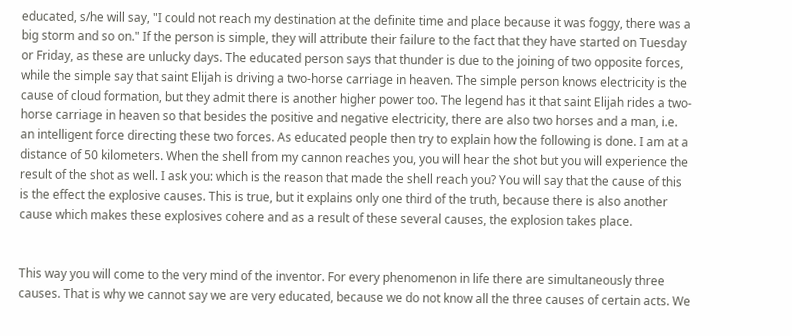educated, s/he will say, "I could not reach my destination at the definite time and place because it was foggy, there was a big storm and so on." If the person is simple, they will attribute their failure to the fact that they have started on Tuesday or Friday, as these are unlucky days. The educated person says that thunder is due to the joining of two opposite forces, while the simple say that saint Elijah is driving a two-horse carriage in heaven. The simple person knows electricity is the cause of cloud formation, but they admit there is another higher power too. The legend has it that saint Elijah rides a two-horse carriage in heaven so that besides the positive and negative electricity, there are also two horses and a man, i.e. an intelligent force directing these two forces. As educated people then try to explain how the following is done. I am at a distance of 50 kilometers. When the shell from my cannon reaches you, you will hear the shot but you will experience the result of the shot as well. I ask you: which is the reason that made the shell reach you? You will say that the cause of this is the effect the explosive causes. This is true, but it explains only one third of the truth, because there is also another cause which makes these explosives cohere and as a result of these several causes, the explosion takes place.


This way you will come to the very mind of the inventor. For every phenomenon in life there are simultaneously three causes. That is why we cannot say we are very educated, because we do not know all the three causes of certain acts. We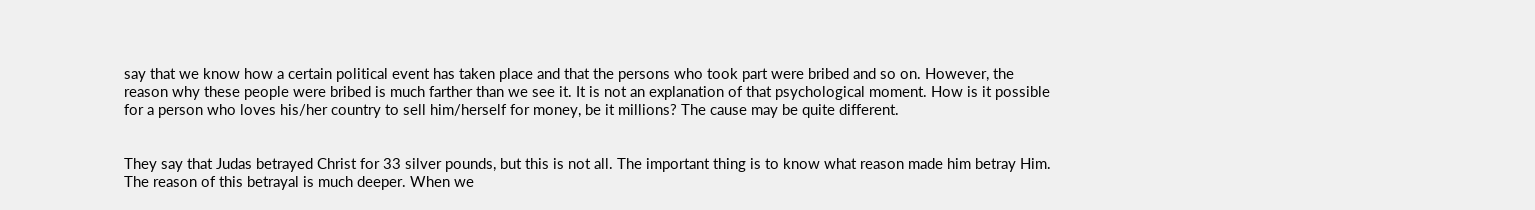say that we know how a certain political event has taken place and that the persons who took part were bribed and so on. However, the reason why these people were bribed is much farther than we see it. It is not an explanation of that psychological moment. How is it possible for a person who loves his/her country to sell him/herself for money, be it millions? The cause may be quite different.


They say that Judas betrayed Christ for 33 silver pounds, but this is not all. The important thing is to know what reason made him betray Him. The reason of this betrayal is much deeper. When we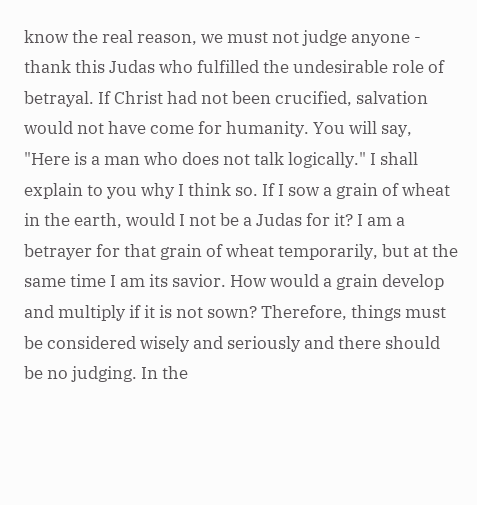know the real reason, we must not judge anyone - thank this Judas who fulfilled the undesirable role of betrayal. If Christ had not been crucified, salvation would not have come for humanity. You will say, "Here is a man who does not talk logically." I shall explain to you why I think so. If I sow a grain of wheat in the earth, would I not be a Judas for it? I am a betrayer for that grain of wheat temporarily, but at the same time I am its savior. How would a grain develop and multiply if it is not sown? Therefore, things must be considered wisely and seriously and there should be no judging. In the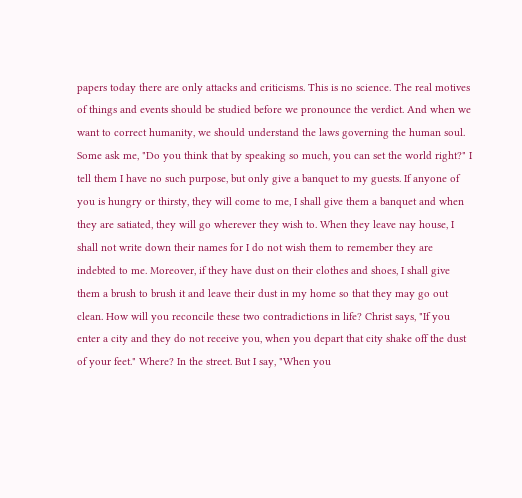papers today there are only attacks and criticisms. This is no science. The real motives of things and events should be studied before we pronounce the verdict. And when we want to correct humanity, we should understand the laws governing the human soul. Some ask me, "Do you think that by speaking so much, you can set the world right?" I tell them I have no such purpose, but only give a banquet to my guests. If anyone of you is hungry or thirsty, they will come to me, I shall give them a banquet and when they are satiated, they will go wherever they wish to. When they leave nay house, I shall not write down their names for I do not wish them to remember they are indebted to me. Moreover, if they have dust on their clothes and shoes, I shall give them a brush to brush it and leave their dust in my home so that they may go out clean. How will you reconcile these two contradictions in life? Christ says, "If you enter a city and they do not receive you, when you depart that city shake off the dust of your feet." Where? In the street. But I say, "When you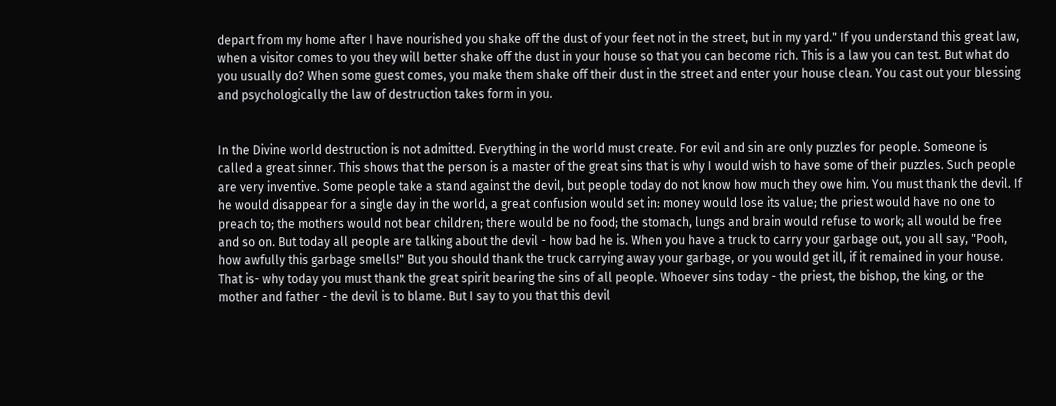depart from my home after I have nourished you shake off the dust of your feet not in the street, but in my yard." If you understand this great law, when a visitor comes to you they will better shake off the dust in your house so that you can become rich. This is a law you can test. But what do you usually do? When some guest comes, you make them shake off their dust in the street and enter your house clean. You cast out your blessing and psychologically the law of destruction takes form in you.


In the Divine world destruction is not admitted. Everything in the world must create. For evil and sin are only puzzles for people. Someone is called a great sinner. This shows that the person is a master of the great sins that is why I would wish to have some of their puzzles. Such people are very inventive. Some people take a stand against the devil, but people today do not know how much they owe him. You must thank the devil. If he would disappear for a single day in the world, a great confusion would set in: money would lose its value; the priest would have no one to preach to; the mothers would not bear children; there would be no food; the stomach, lungs and brain would refuse to work; all would be free and so on. But today all people are talking about the devil - how bad he is. When you have a truck to carry your garbage out, you all say, "Pooh, how awfully this garbage smells!" But you should thank the truck carrying away your garbage, or you would get ill, if it remained in your house. That is- why today you must thank the great spirit bearing the sins of all people. Whoever sins today - the priest, the bishop, the king, or the mother and father - the devil is to blame. But I say to you that this devil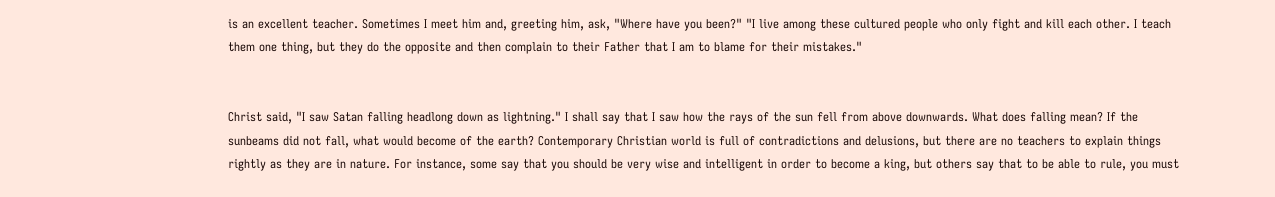is an excellent teacher. Sometimes I meet him and, greeting him, ask, "Where have you been?" "I live among these cultured people who only fight and kill each other. I teach them one thing, but they do the opposite and then complain to their Father that I am to blame for their mistakes."


Christ said, "I saw Satan falling headlong down as lightning." I shall say that I saw how the rays of the sun fell from above downwards. What does falling mean? If the sunbeams did not fall, what would become of the earth? Contemporary Christian world is full of contradictions and delusions, but there are no teachers to explain things rightly as they are in nature. For instance, some say that you should be very wise and intelligent in order to become a king, but others say that to be able to rule, you must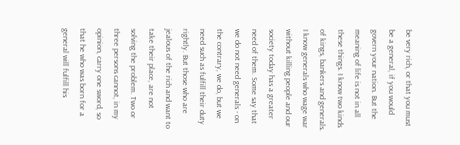be very rich, or that you must be a general, if you would govern your nation. But the meaning of life is not in all these things. I know two kinds of kings, bankers and generals. I know generals who wage war without killing people and our society today has a greater need of them. Some say that we do not need generals - on the contrary, we do, but we need such as fulfill their duty rightly. But those who are jealous of the rich and want to take their place, are not solving the problem. Two or three persons cannot, in my opinion, carry one sword, so that he who was born for a general will fulfill his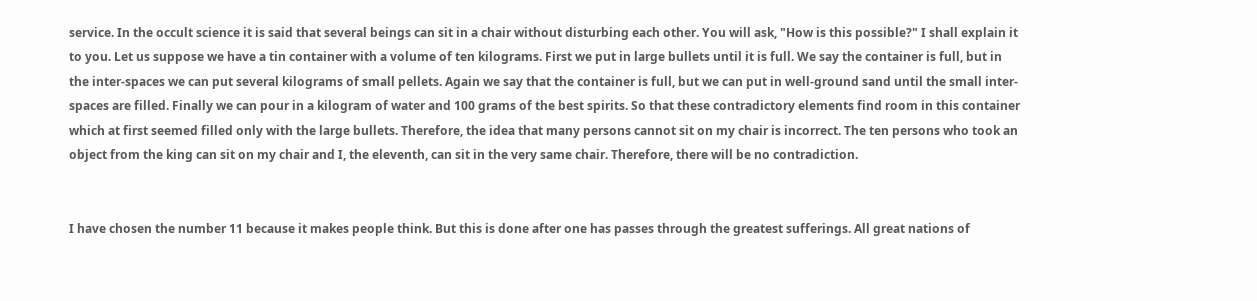service. In the occult science it is said that several beings can sit in a chair without disturbing each other. You will ask, "How is this possible?" I shall explain it to you. Let us suppose we have a tin container with a volume of ten kilograms. First we put in large bullets until it is full. We say the container is full, but in the inter-spaces we can put several kilograms of small pellets. Again we say that the container is full, but we can put in well-ground sand until the small inter-spaces are filled. Finally we can pour in a kilogram of water and 100 grams of the best spirits. So that these contradictory elements find room in this container which at first seemed filled only with the large bullets. Therefore, the idea that many persons cannot sit on my chair is incorrect. The ten persons who took an object from the king can sit on my chair and I, the eleventh, can sit in the very same chair. Therefore, there will be no contradiction.


I have chosen the number 11 because it makes people think. But this is done after one has passes through the greatest sufferings. All great nations of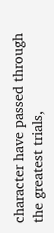character have passed through the greatest trials,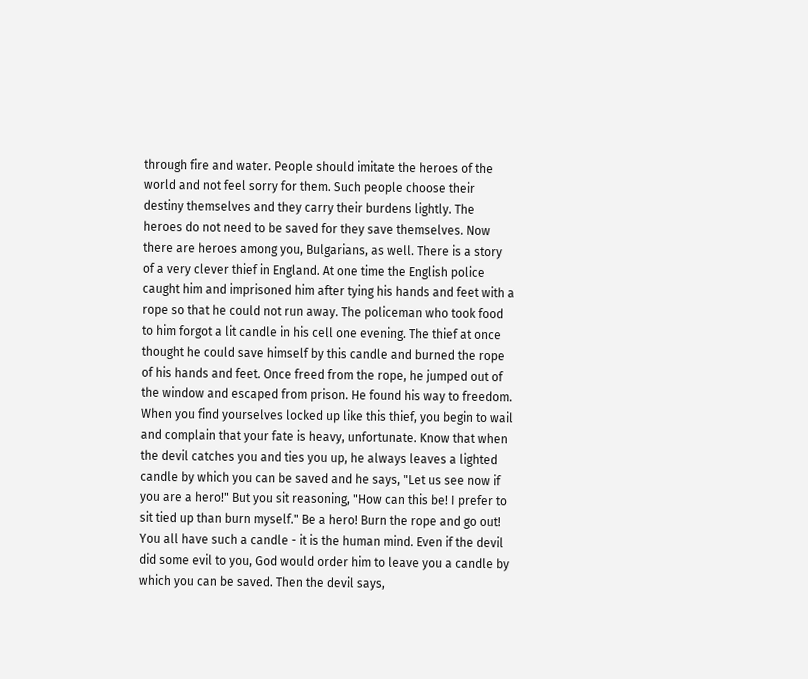through fire and water. People should imitate the heroes of the world and not feel sorry for them. Such people choose their destiny themselves and they carry their burdens lightly. The heroes do not need to be saved for they save themselves. Now there are heroes among you, Bulgarians, as well. There is a story of a very clever thief in England. At one time the English police caught him and imprisoned him after tying his hands and feet with a rope so that he could not run away. The policeman who took food to him forgot a lit candle in his cell one evening. The thief at once thought he could save himself by this candle and burned the rope of his hands and feet. Once freed from the rope, he jumped out of the window and escaped from prison. He found his way to freedom. When you find yourselves locked up like this thief, you begin to wail and complain that your fate is heavy, unfortunate. Know that when the devil catches you and ties you up, he always leaves a lighted candle by which you can be saved and he says, "Let us see now if you are a hero!" But you sit reasoning, "How can this be! I prefer to sit tied up than burn myself." Be a hero! Burn the rope and go out! You all have such a candle - it is the human mind. Even if the devil did some evil to you, God would order him to leave you a candle by which you can be saved. Then the devil says,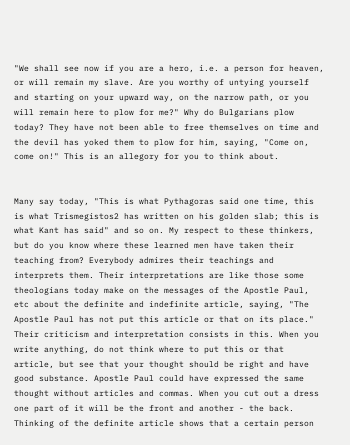"We shall see now if you are a hero, i.e. a person for heaven, or will remain my slave. Are you worthy of untying yourself and starting on your upward way, on the narrow path, or you will remain here to plow for me?" Why do Bulgarians plow today? They have not been able to free themselves on time and the devil has yoked them to plow for him, saying, "Come on, come on!" This is an allegory for you to think about.


Many say today, "This is what Pythagoras said one time, this is what Trismegistos2 has written on his golden slab; this is what Kant has said" and so on. My respect to these thinkers, but do you know where these learned men have taken their teaching from? Everybody admires their teachings and interprets them. Their interpretations are like those some theologians today make on the messages of the Apostle Paul, etc about the definite and indefinite article, saying, "The Apostle Paul has not put this article or that on its place." Their criticism and interpretation consists in this. When you write anything, do not think where to put this or that article, but see that your thought should be right and have good substance. Apostle Paul could have expressed the same thought without articles and commas. When you cut out a dress one part of it will be the front and another - the back. Thinking of the definite article shows that a certain person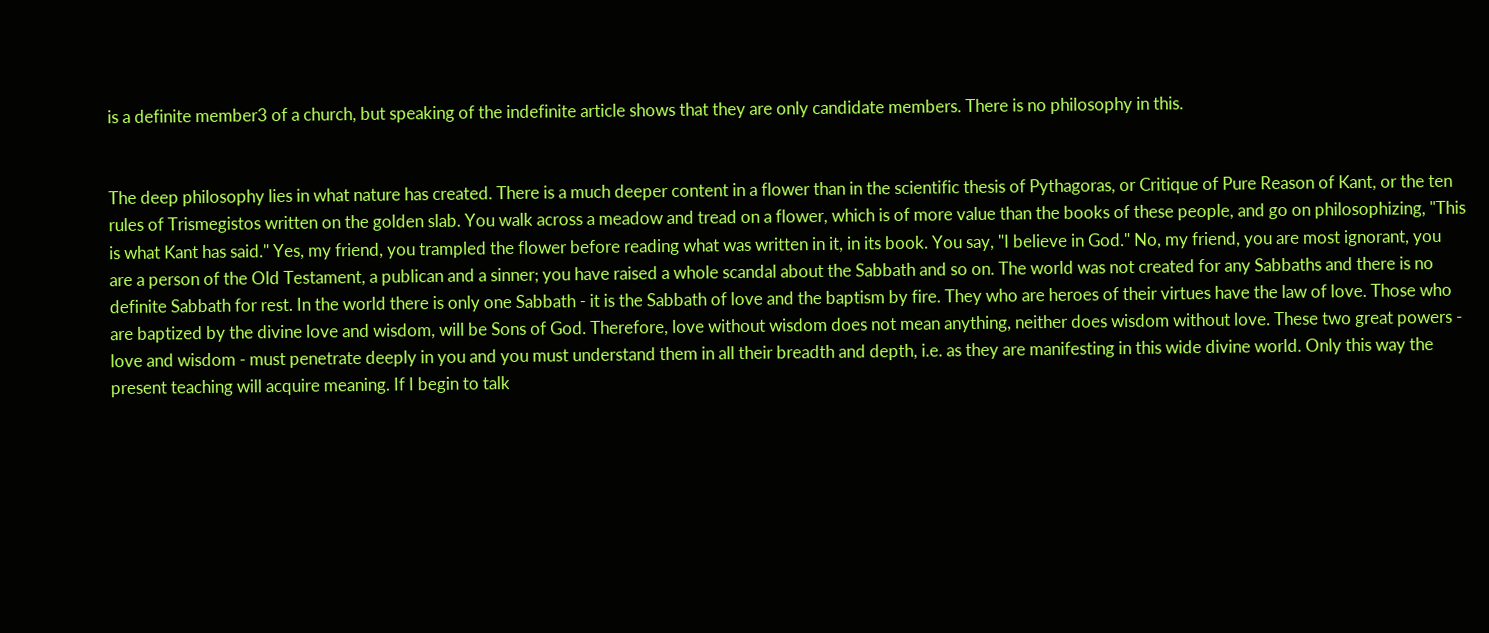is a definite member3 of a church, but speaking of the indefinite article shows that they are only candidate members. There is no philosophy in this.


The deep philosophy lies in what nature has created. There is a much deeper content in a flower than in the scientific thesis of Pythagoras, or Critique of Pure Reason of Kant, or the ten rules of Trismegistos written on the golden slab. You walk across a meadow and tread on a flower, which is of more value than the books of these people, and go on philosophizing, "This is what Kant has said." Yes, my friend, you trampled the flower before reading what was written in it, in its book. You say, "I believe in God." No, my friend, you are most ignorant, you are a person of the Old Testament, a publican and a sinner; you have raised a whole scandal about the Sabbath and so on. The world was not created for any Sabbaths and there is no definite Sabbath for rest. In the world there is only one Sabbath - it is the Sabbath of love and the baptism by fire. They who are heroes of their virtues have the law of love. Those who are baptized by the divine love and wisdom, will be Sons of God. Therefore, love without wisdom does not mean anything, neither does wisdom without love. These two great powers - love and wisdom - must penetrate deeply in you and you must understand them in all their breadth and depth, i.e. as they are manifesting in this wide divine world. Only this way the present teaching will acquire meaning. If I begin to talk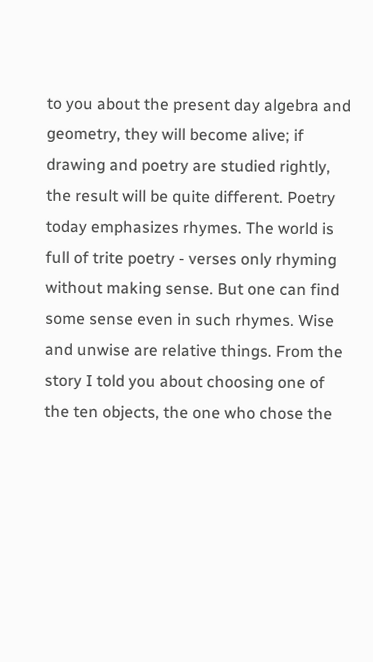to you about the present day algebra and geometry, they will become alive; if drawing and poetry are studied rightly, the result will be quite different. Poetry today emphasizes rhymes. The world is full of trite poetry - verses only rhyming without making sense. But one can find some sense even in such rhymes. Wise and unwise are relative things. From the story I told you about choosing one of the ten objects, the one who chose the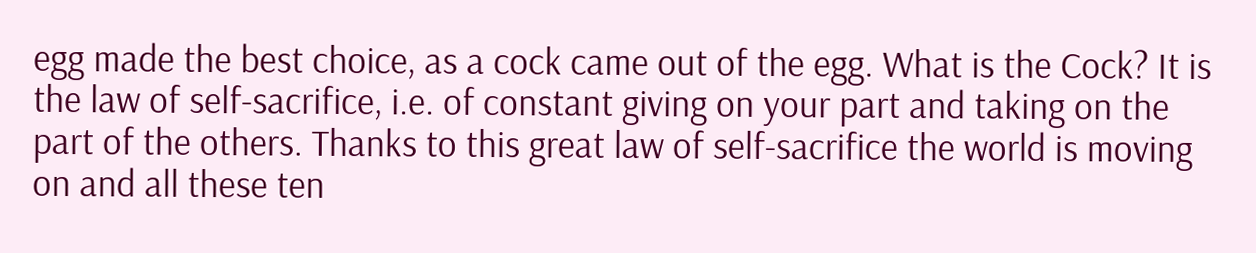egg made the best choice, as a cock came out of the egg. What is the Cock? It is the law of self-sacrifice, i.e. of constant giving on your part and taking on the part of the others. Thanks to this great law of self-sacrifice the world is moving on and all these ten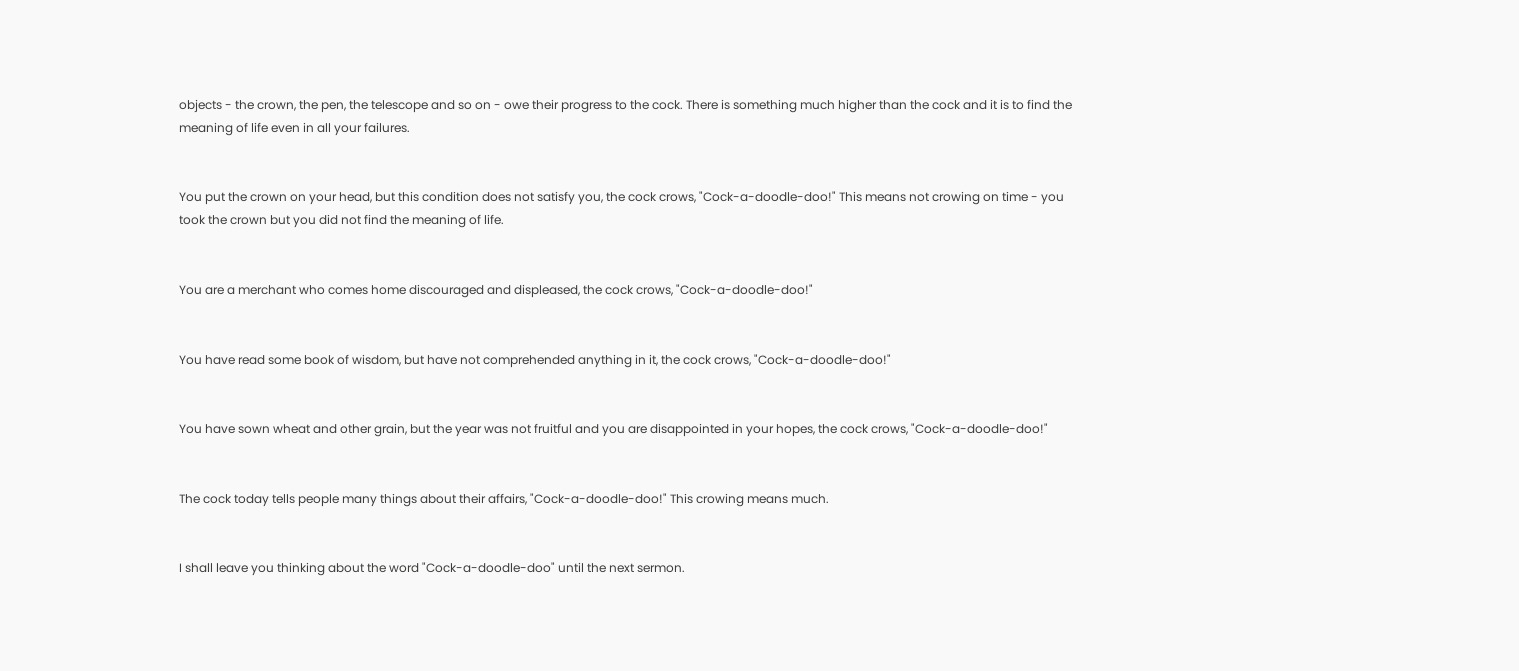objects - the crown, the pen, the telescope and so on - owe their progress to the cock. There is something much higher than the cock and it is to find the meaning of life even in all your failures.


You put the crown on your head, but this condition does not satisfy you, the cock crows, "Cock-a-doodle-doo!" This means not crowing on time - you took the crown but you did not find the meaning of life.


You are a merchant who comes home discouraged and displeased, the cock crows, "Cock-a-doodle-doo!"


You have read some book of wisdom, but have not comprehended anything in it, the cock crows, "Cock-a-doodle-doo!"


You have sown wheat and other grain, but the year was not fruitful and you are disappointed in your hopes, the cock crows, "Cock-a-doodle-doo!"


The cock today tells people many things about their affairs, "Cock-a-doodle-doo!" This crowing means much.


I shall leave you thinking about the word "Cock-a-doodle-doo" until the next sermon.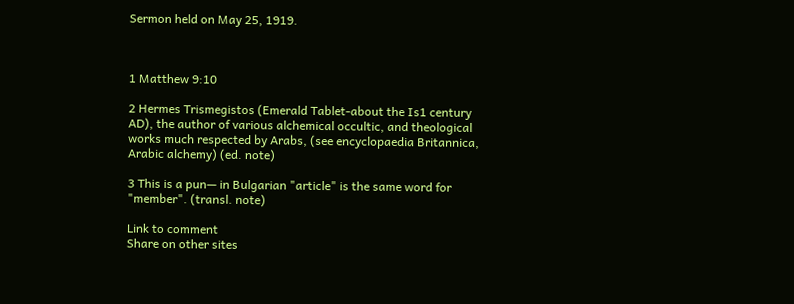Sermon held on May 25, 1919.



1 Matthew 9:10

2 Hermes Trismegistos (Emerald Tablet-about the Is1 century AD), the author of various alchemical occultic, and theological works much respected by Arabs, (see encyclopaedia Britannica, Arabic alchemy) (ed. note)

3 This is a pun— in Bulgarian "article" is the same word for "member". (transl. note)

Link to comment
Share on other sites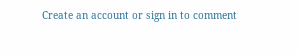Create an account or sign in to comment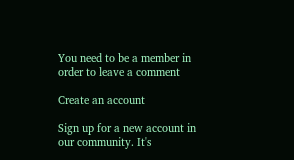You need to be a member in order to leave a comment

Create an account

Sign up for a new account in our community. It's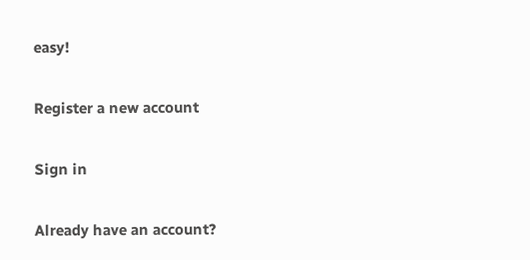easy!

Register a new account

Sign in

Already have an account?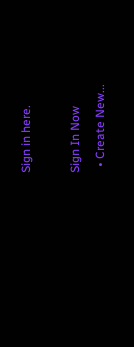Sign in here.

Sign In Now
  • Create New...